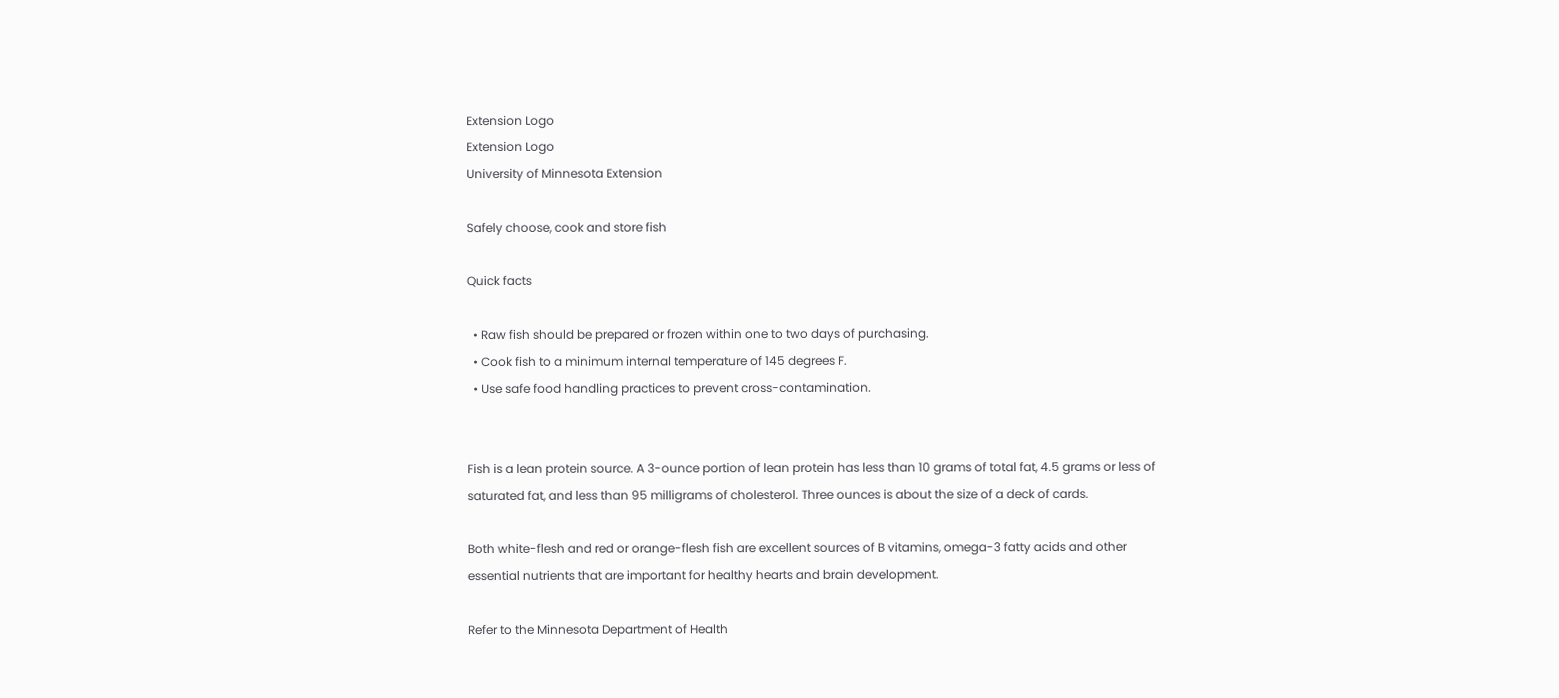Extension Logo
Extension Logo
University of Minnesota Extension

Safely choose, cook and store fish

Quick facts

  • Raw fish should be prepared or frozen within one to two days of purchasing.
  • Cook fish to a minimum internal temperature of 145 degrees F.
  • Use safe food handling practices to prevent cross-contamination.


Fish is a lean protein source. A 3-ounce portion of lean protein has less than 10 grams of total fat, 4.5 grams or less of saturated fat, and less than 95 milligrams of cholesterol. Three ounces is about the size of a deck of cards.

Both white-flesh and red or orange-flesh fish are excellent sources of B vitamins, omega-3 fatty acids and other essential nutrients that are important for healthy hearts and brain development.

Refer to the Minnesota Department of Health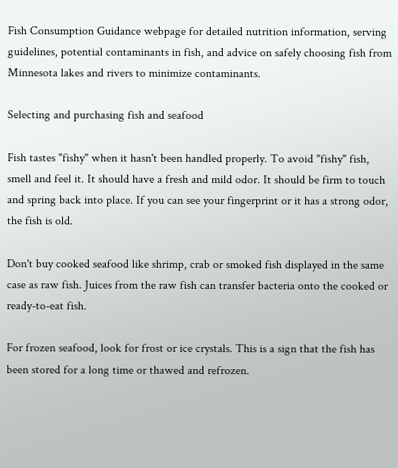Fish Consumption Guidance webpage for detailed nutrition information, serving guidelines, potential contaminants in fish, and advice on safely choosing fish from Minnesota lakes and rivers to minimize contaminants.

Selecting and purchasing fish and seafood

Fish tastes "fishy" when it hasn't been handled properly. To avoid "fishy" fish, smell and feel it. It should have a fresh and mild odor. It should be firm to touch and spring back into place. If you can see your fingerprint or it has a strong odor, the fish is old.

Don't buy cooked seafood like shrimp, crab or smoked fish displayed in the same case as raw fish. Juices from the raw fish can transfer bacteria onto the cooked or ready-to-eat fish.

For frozen seafood, look for frost or ice crystals. This is a sign that the fish has been stored for a long time or thawed and refrozen.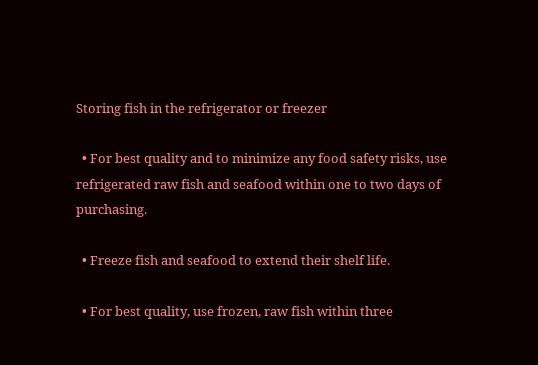Storing fish in the refrigerator or freezer

  • For best quality and to minimize any food safety risks, use refrigerated raw fish and seafood within one to two days of purchasing.

  • Freeze fish and seafood to extend their shelf life.

  • For best quality, use frozen, raw fish within three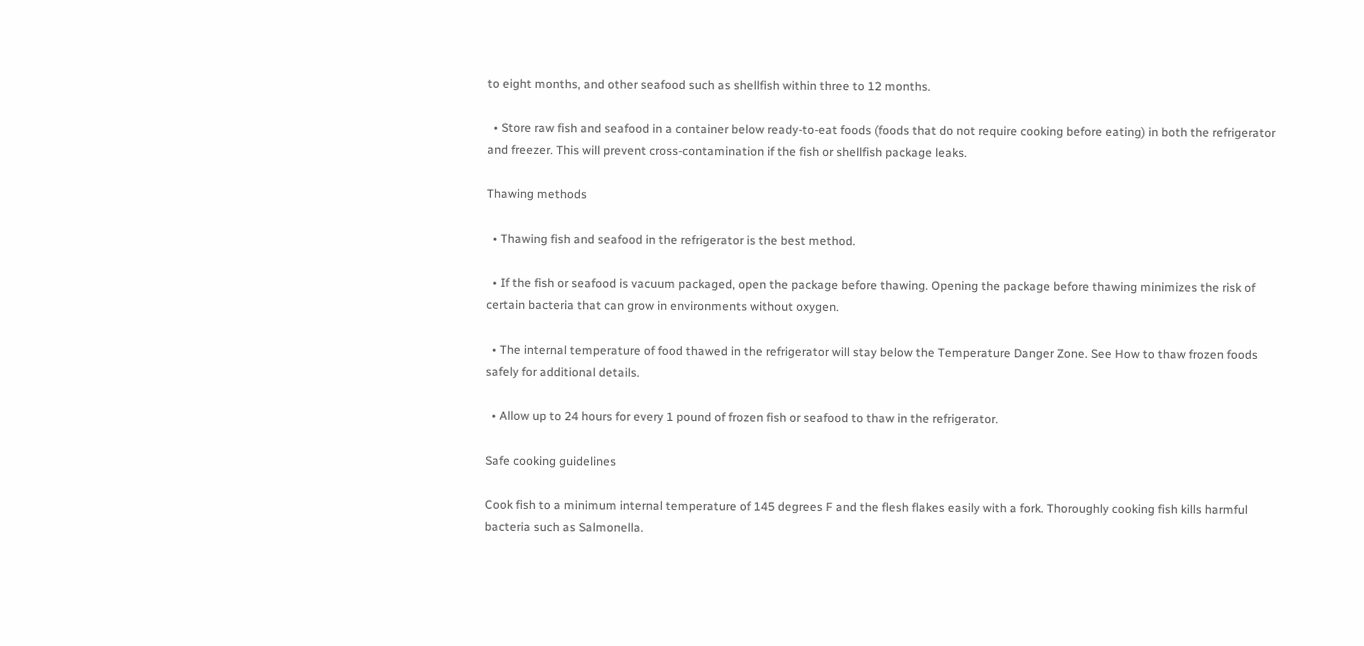to eight months, and other seafood such as shellfish within three to 12 months.

  • Store raw fish and seafood in a container below ready-to-eat foods (foods that do not require cooking before eating) in both the refrigerator and freezer. This will prevent cross-contamination if the fish or shellfish package leaks.

Thawing methods

  • Thawing fish and seafood in the refrigerator is the best method.

  • If the fish or seafood is vacuum packaged, open the package before thawing. Opening the package before thawing minimizes the risk of certain bacteria that can grow in environments without oxygen.

  • The internal temperature of food thawed in the refrigerator will stay below the Temperature Danger Zone. See How to thaw frozen foods safely for additional details.

  • Allow up to 24 hours for every 1 pound of frozen fish or seafood to thaw in the refrigerator.

Safe cooking guidelines

Cook fish to a minimum internal temperature of 145 degrees F and the flesh flakes easily with a fork. Thoroughly cooking fish kills harmful bacteria such as Salmonella.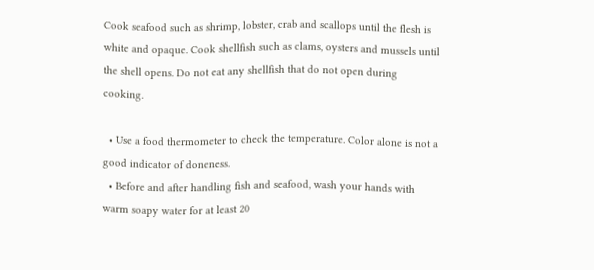Cook seafood such as shrimp, lobster, crab and scallops until the flesh is white and opaque. Cook shellfish such as clams, oysters and mussels until the shell opens. Do not eat any shellfish that do not open during cooking.

  • Use a food thermometer to check the temperature. Color alone is not a good indicator of doneness.
  • Before and after handling fish and seafood, wash your hands with warm soapy water for at least 20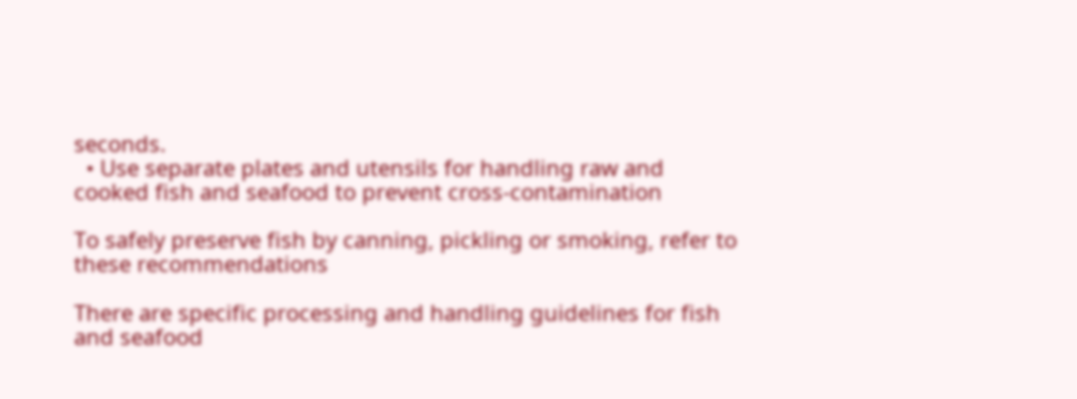seconds.
  • Use separate plates and utensils for handling raw and cooked fish and seafood to prevent cross-contamination

To safely preserve fish by canning, pickling or smoking, refer to these recommendations

There are specific processing and handling guidelines for fish and seafood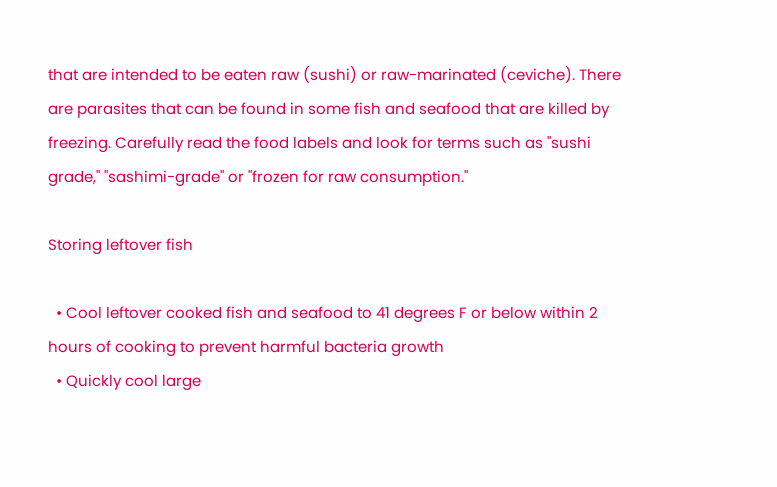that are intended to be eaten raw (sushi) or raw-marinated (ceviche). There are parasites that can be found in some fish and seafood that are killed by freezing. Carefully read the food labels and look for terms such as "sushi grade," "sashimi-grade" or "frozen for raw consumption."

Storing leftover fish

  • Cool leftover cooked fish and seafood to 41 degrees F or below within 2 hours of cooking to prevent harmful bacteria growth
  • Quickly cool large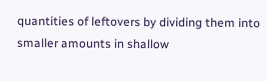quantities of leftovers by dividing them into smaller amounts in shallow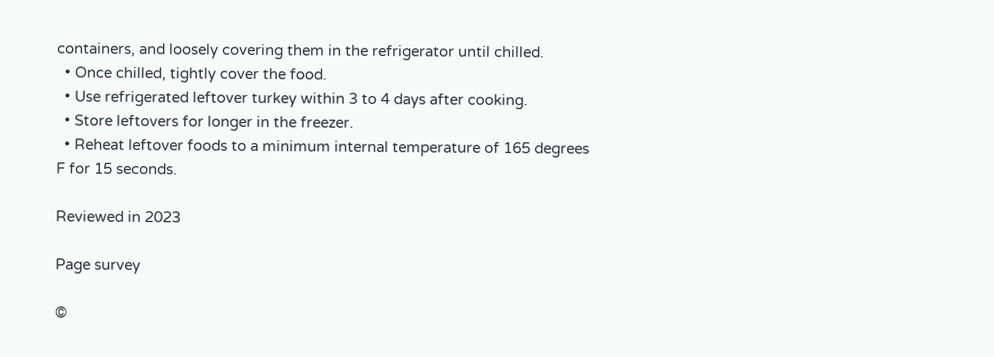containers, and loosely covering them in the refrigerator until chilled.
  • Once chilled, tightly cover the food.
  • Use refrigerated leftover turkey within 3 to 4 days after cooking.
  • Store leftovers for longer in the freezer.
  • Reheat leftover foods to a minimum internal temperature of 165 degrees F for 15 seconds.

Reviewed in 2023

Page survey

©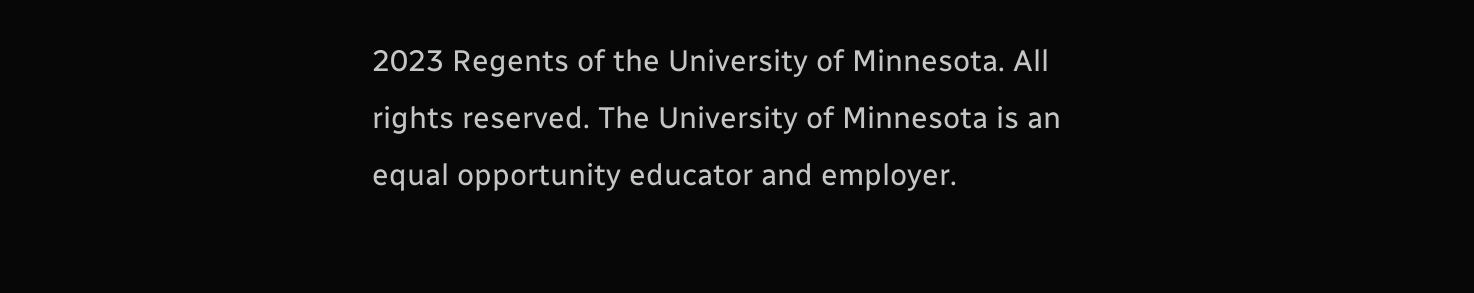2023 Regents of the University of Minnesota. All rights reserved. The University of Minnesota is an equal opportunity educator and employer.